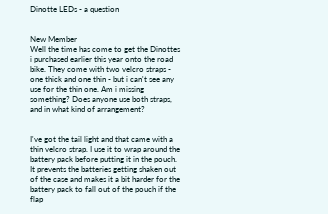Dinotte LEDs - a question


New Member
Well the time has come to get the Dinottes i purchased earlier this year onto the road bike. They come with two velcro straps - one thick and one thin - but i can't see any use for the thin one. Am i missing something? Does anyone use both straps, and in what kind of arrangement?


I've got the tail light and that came with a thin velcro strap. I use it to wrap around the battery pack before putting it in the pouch. It prevents the batteries getting shaken out of the case and makes it a bit harder for the battery pack to fall out of the pouch if the flap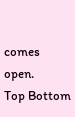comes open.
Top Bottom